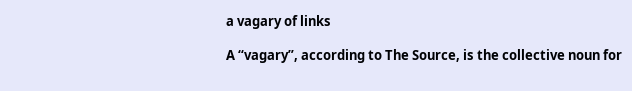a vagary of links

A “vagary”, according to The Source, is the collective noun for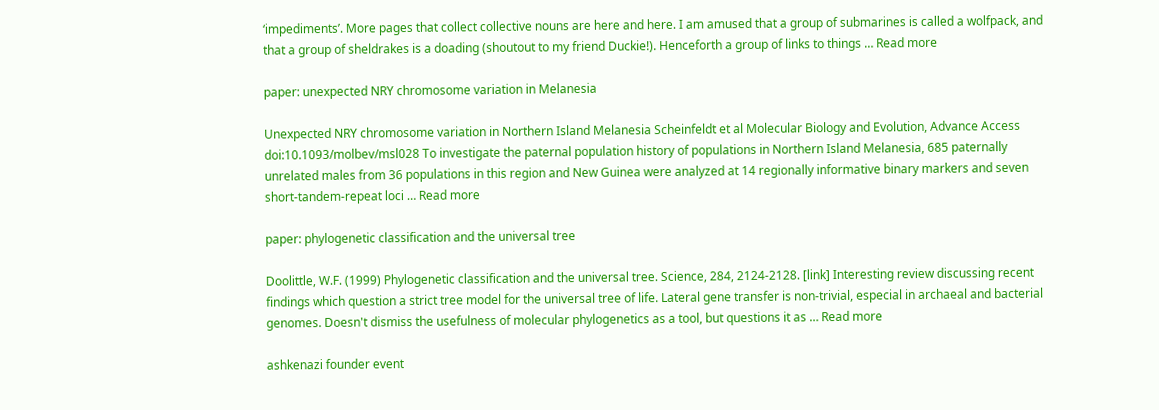‘impediments’. More pages that collect collective nouns are here and here. I am amused that a group of submarines is called a wolfpack, and that a group of sheldrakes is a doading (shoutout to my friend Duckie!). Henceforth a group of links to things … Read more

paper: unexpected NRY chromosome variation in Melanesia

Unexpected NRY chromosome variation in Northern Island Melanesia Scheinfeldt et al Molecular Biology and Evolution, Advance Access doi:10.1093/molbev/msl028 To investigate the paternal population history of populations in Northern Island Melanesia, 685 paternally unrelated males from 36 populations in this region and New Guinea were analyzed at 14 regionally informative binary markers and seven short-tandem-repeat loci … Read more

paper: phylogenetic classification and the universal tree

Doolittle, W.F. (1999) Phylogenetic classification and the universal tree. Science, 284, 2124-2128. [link] Interesting review discussing recent findings which question a strict tree model for the universal tree of life. Lateral gene transfer is non-trivial, especial in archaeal and bacterial genomes. Doesn't dismiss the usefulness of molecular phylogenetics as a tool, but questions it as … Read more

ashkenazi founder event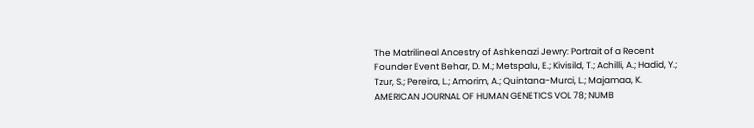The Matrilineal Ancestry of Ashkenazi Jewry: Portrait of a Recent Founder Event Behar, D. M.; Metspalu, E.; Kivisild, T.; Achilli, A.; Hadid, Y.; Tzur, S.; Pereira, L.; Amorim, A.; Quintana-Murci, L.; Majamaa, K. AMERICAN JOURNAL OF HUMAN GENETICS VOL 78; NUMB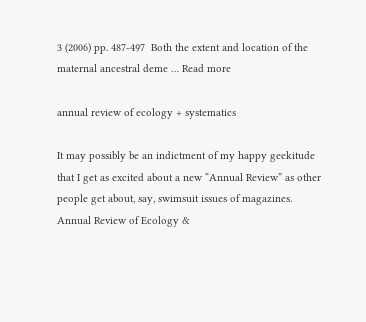3 (2006) pp. 487-497  Both the extent and location of the maternal ancestral deme … Read more

annual review of ecology + systematics

It may possibly be an indictment of my happy geekitude that I get as excited about a new “Annual Review” as other people get about, say, swimsuit issues of magazines. Annual Review of Ecology &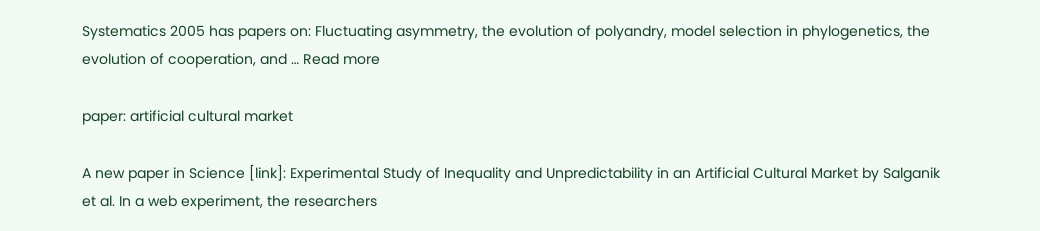Systematics 2005 has papers on: Fluctuating asymmetry, the evolution of polyandry, model selection in phylogenetics, the evolution of cooperation, and … Read more

paper: artificial cultural market

A new paper in Science [link]: Experimental Study of Inequality and Unpredictability in an Artificial Cultural Market by Salganik et al. In a web experiment, the researchers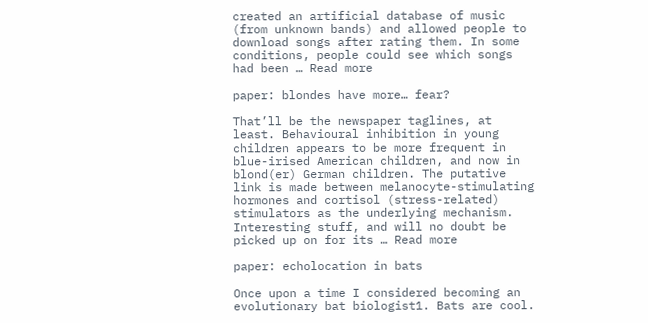created an artificial database of music (from unknown bands) and allowed people to download songs after rating them. In some conditions, people could see which songs had been … Read more

paper: blondes have more… fear?

That’ll be the newspaper taglines, at least. Behavioural inhibition in young children appears to be more frequent in blue-irised American children, and now in blond(er) German children. The putative link is made between melanocyte-stimulating hormones and cortisol (stress-related) stimulators as the underlying mechanism. Interesting stuff, and will no doubt be picked up on for its … Read more

paper: echolocation in bats

Once upon a time I considered becoming an evolutionary bat biologist1. Bats are cool.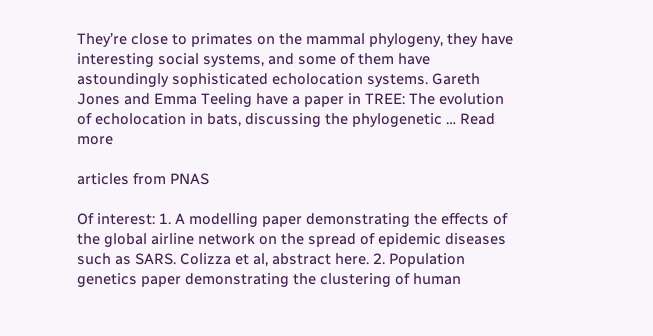They’re close to primates on the mammal phylogeny, they have interesting social systems, and some of them have astoundingly sophisticated echolocation systems. Gareth Jones and Emma Teeling have a paper in TREE: The evolution of echolocation in bats, discussing the phylogenetic … Read more

articles from PNAS

Of interest: 1. A modelling paper demonstrating the effects of the global airline network on the spread of epidemic diseases such as SARS. Colizza et al, abstract here. 2. Population genetics paper demonstrating the clustering of human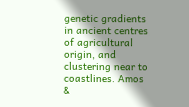genetic gradients in ancient centres of agricultural origin, and clustering near to coastlines. Amos &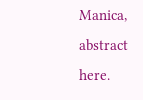Manica, abstract here.